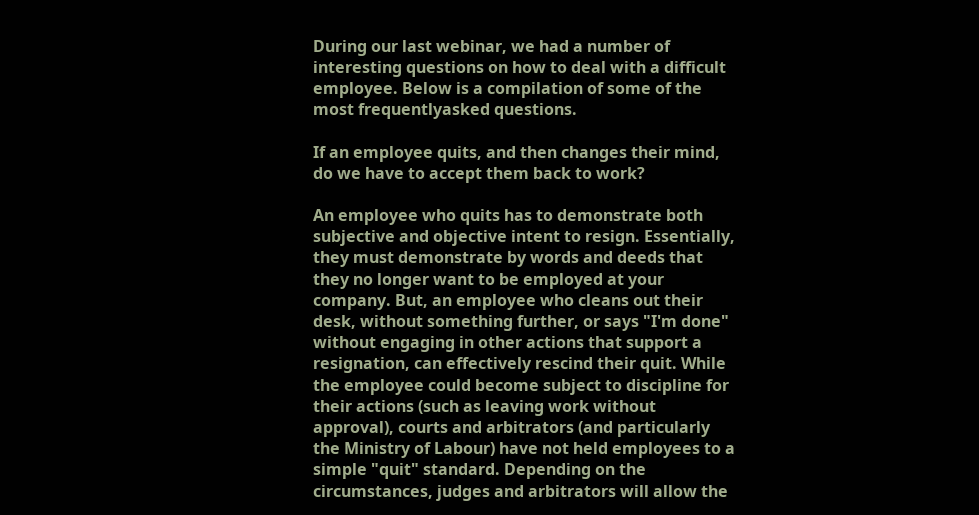During our last webinar, we had a number of interesting questions on how to deal with a difficult employee. Below is a compilation of some of the most frequentlyasked questions.

If an employee quits, and then changes their mind, do we have to accept them back to work?

An employee who quits has to demonstrate both subjective and objective intent to resign. Essentially, they must demonstrate by words and deeds that they no longer want to be employed at your company. But, an employee who cleans out their desk, without something further, or says "I'm done" without engaging in other actions that support a resignation, can effectively rescind their quit. While the employee could become subject to discipline for their actions (such as leaving work without approval), courts and arbitrators (and particularly the Ministry of Labour) have not held employees to a simple "quit" standard. Depending on the circumstances, judges and arbitrators will allow the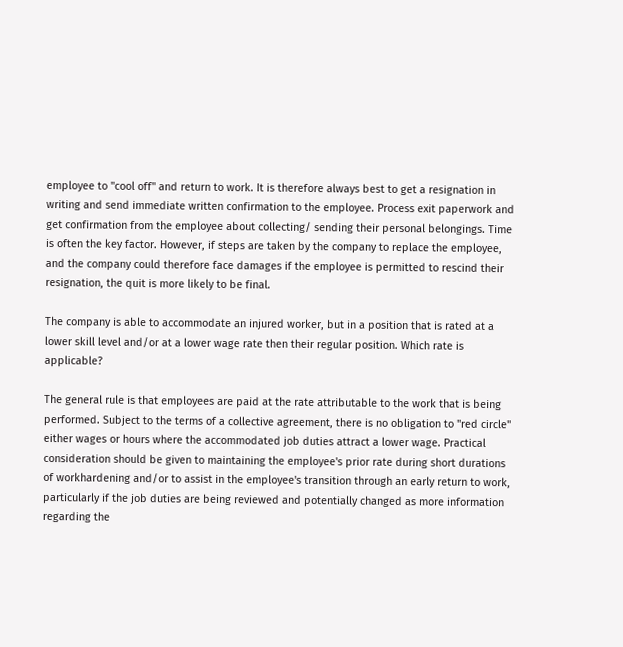employee to "cool off" and return to work. It is therefore always best to get a resignation in writing and send immediate written confirmation to the employee. Process exit paperwork and get confirmation from the employee about collecting/ sending their personal belongings. Time is often the key factor. However, if steps are taken by the company to replace the employee, and the company could therefore face damages if the employee is permitted to rescind their resignation, the quit is more likely to be final.

The company is able to accommodate an injured worker, but in a position that is rated at a lower skill level and/or at a lower wage rate then their regular position. Which rate is applicable?

The general rule is that employees are paid at the rate attributable to the work that is being performed. Subject to the terms of a collective agreement, there is no obligation to "red circle" either wages or hours where the accommodated job duties attract a lower wage. Practical consideration should be given to maintaining the employee's prior rate during short durations of workhardening and/or to assist in the employee's transition through an early return to work, particularly if the job duties are being reviewed and potentially changed as more information regarding the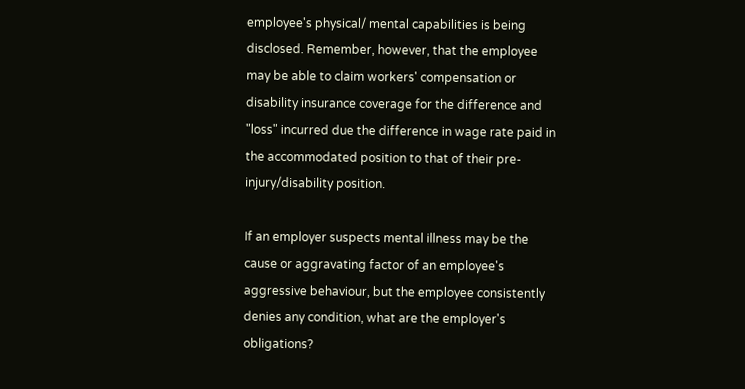employee's physical/ mental capabilities is being disclosed. Remember, however, that the employee may be able to claim workers' compensation or disability insurance coverage for the difference and "loss" incurred due the difference in wage rate paid in the accommodated position to that of their pre-injury/disability position.

If an employer suspects mental illness may be the cause or aggravating factor of an employee's aggressive behaviour, but the employee consistently denies any condition, what are the employer's obligations?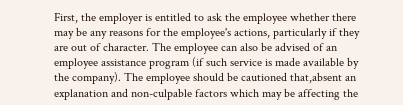First, the employer is entitled to ask the employee whether there may be any reasons for the employee's actions, particularly if they are out of character. The employee can also be advised of an employee assistance program (if such service is made available by the company). The employee should be cautioned that,absent an explanation and non-culpable factors which may be affecting the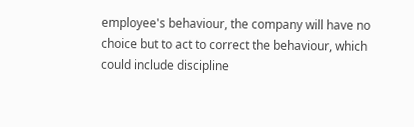employee's behaviour, the company will have no choice but to act to correct the behaviour, which could include discipline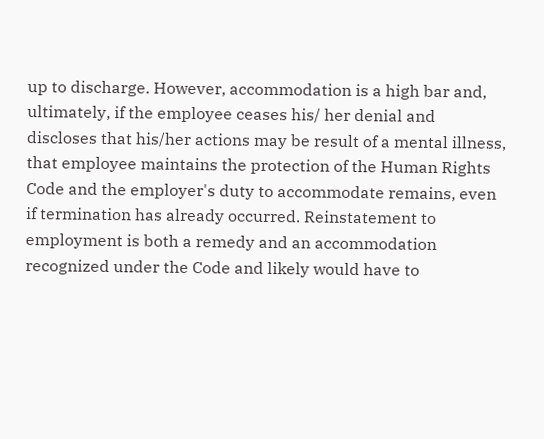up to discharge. However, accommodation is a high bar and, ultimately, if the employee ceases his/ her denial and discloses that his/her actions may be result of a mental illness, that employee maintains the protection of the Human Rights Code and the employer's duty to accommodate remains, even if termination has already occurred. Reinstatement to employment is both a remedy and an accommodation recognized under the Code and likely would have to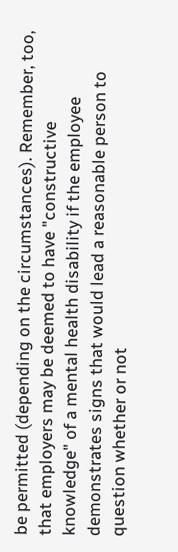be permitted (depending on the circumstances). Remember, too, that employers may be deemed to have "constructive knowledge" of a mental health disability if the employee demonstrates signs that would lead a reasonable person to question whether or not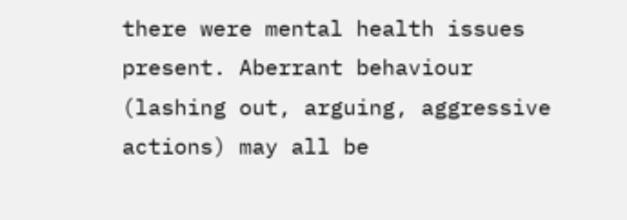there were mental health issues present. Aberrant behaviour (lashing out, arguing, aggressive actions) may all be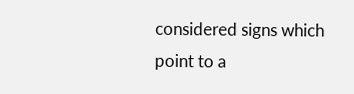considered signs which point to a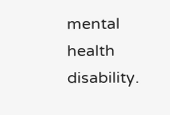mental health disability.